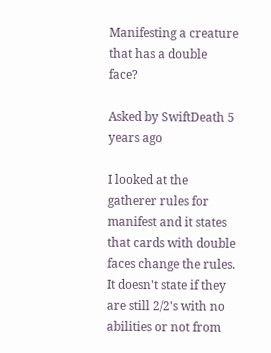Manifesting a creature that has a double face?

Asked by SwiftDeath 5 years ago

I looked at the gatherer rules for manifest and it states that cards with double faces change the rules. It doesn't state if they are still 2/2's with no abilities or not from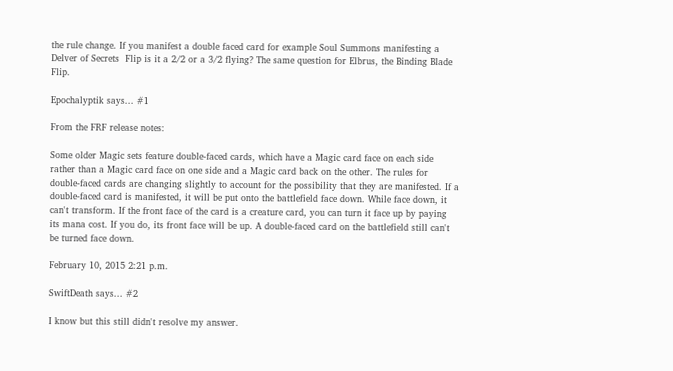the rule change. If you manifest a double faced card for example Soul Summons manifesting a Delver of Secrets  Flip is it a 2/2 or a 3/2 flying? The same question for Elbrus, the Binding Blade  Flip.

Epochalyptik says... #1

From the FRF release notes:

Some older Magic sets feature double-faced cards, which have a Magic card face on each side rather than a Magic card face on one side and a Magic card back on the other. The rules for double-faced cards are changing slightly to account for the possibility that they are manifested. If a double-faced card is manifested, it will be put onto the battlefield face down. While face down, it can't transform. If the front face of the card is a creature card, you can turn it face up by paying its mana cost. If you do, its front face will be up. A double-faced card on the battlefield still can't be turned face down.

February 10, 2015 2:21 p.m.

SwiftDeath says... #2

I know but this still didn't resolve my answer.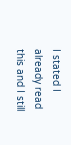I stated I already read this and I still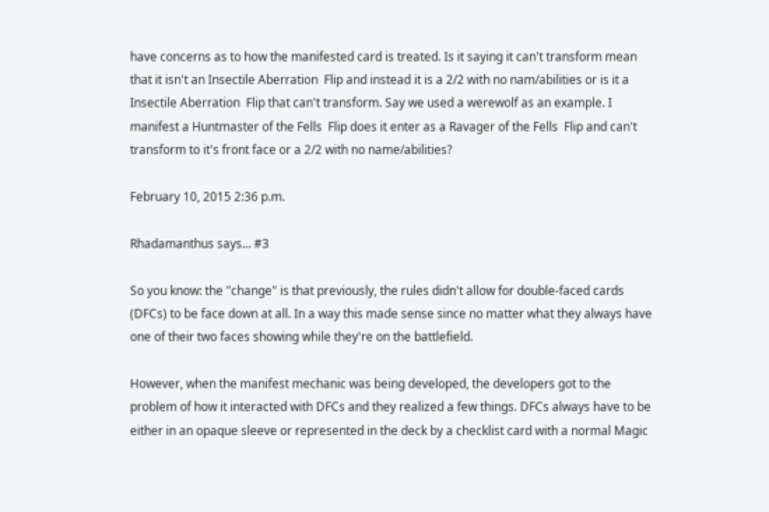have concerns as to how the manifested card is treated. Is it saying it can't transform mean that it isn't an Insectile Aberration  Flip and instead it is a 2/2 with no nam/abilities or is it a Insectile Aberration  Flip that can't transform. Say we used a werewolf as an example. I manifest a Huntmaster of the Fells  Flip does it enter as a Ravager of the Fells  Flip and can't transform to it's front face or a 2/2 with no name/abilities?

February 10, 2015 2:36 p.m.

Rhadamanthus says... #3

So you know: the "change" is that previously, the rules didn't allow for double-faced cards (DFCs) to be face down at all. In a way this made sense since no matter what they always have one of their two faces showing while they're on the battlefield.

However, when the manifest mechanic was being developed, the developers got to the problem of how it interacted with DFCs and they realized a few things. DFCs always have to be either in an opaque sleeve or represented in the deck by a checklist card with a normal Magic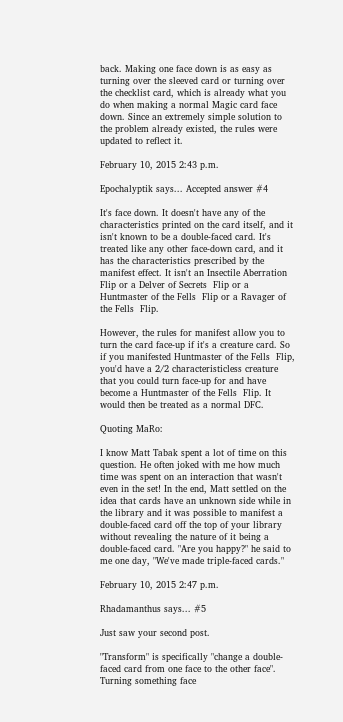back. Making one face down is as easy as turning over the sleeved card or turning over the checklist card, which is already what you do when making a normal Magic card face down. Since an extremely simple solution to the problem already existed, the rules were updated to reflect it.

February 10, 2015 2:43 p.m.

Epochalyptik says... Accepted answer #4

It's face down. It doesn't have any of the characteristics printed on the card itself, and it isn't known to be a double-faced card. It's treated like any other face-down card, and it has the characteristics prescribed by the manifest effect. It isn't an Insectile Aberration  Flip or a Delver of Secrets  Flip or a Huntmaster of the Fells  Flip or a Ravager of the Fells  Flip.

However, the rules for manifest allow you to turn the card face-up if it's a creature card. So if you manifested Huntmaster of the Fells  Flip, you'd have a 2/2 characteristicless creature that you could turn face-up for and have become a Huntmaster of the Fells  Flip. It would then be treated as a normal DFC.

Quoting MaRo:

I know Matt Tabak spent a lot of time on this question. He often joked with me how much time was spent on an interaction that wasn't even in the set! In the end, Matt settled on the idea that cards have an unknown side while in the library and it was possible to manifest a double-faced card off the top of your library without revealing the nature of it being a double-faced card. "Are you happy?" he said to me one day, "We've made triple-faced cards."

February 10, 2015 2:47 p.m.

Rhadamanthus says... #5

Just saw your second post.

"Transform" is specifically "change a double-faced card from one face to the other face". Turning something face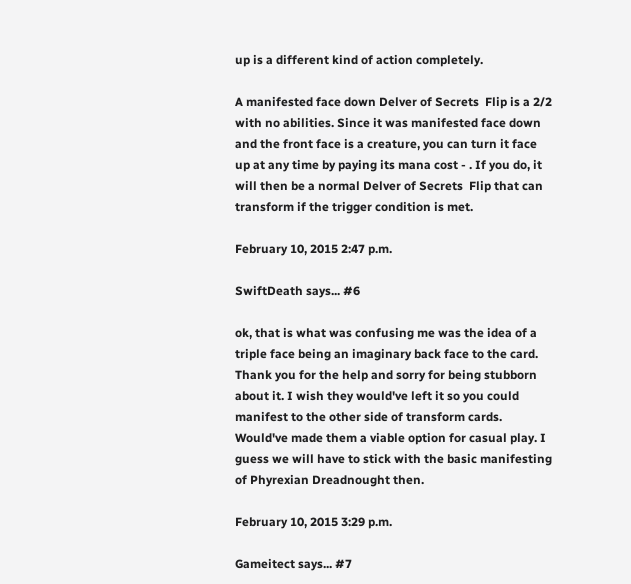up is a different kind of action completely.

A manifested face down Delver of Secrets  Flip is a 2/2 with no abilities. Since it was manifested face down and the front face is a creature, you can turn it face up at any time by paying its mana cost - . If you do, it will then be a normal Delver of Secrets  Flip that can transform if the trigger condition is met.

February 10, 2015 2:47 p.m.

SwiftDeath says... #6

ok, that is what was confusing me was the idea of a triple face being an imaginary back face to the card. Thank you for the help and sorry for being stubborn about it. I wish they would've left it so you could manifest to the other side of transform cards. Would've made them a viable option for casual play. I guess we will have to stick with the basic manifesting of Phyrexian Dreadnought then.

February 10, 2015 3:29 p.m.

Gameitect says... #7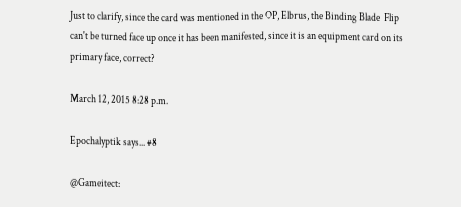Just to clarify, since the card was mentioned in the OP, Elbrus, the Binding Blade  Flip can't be turned face up once it has been manifested, since it is an equipment card on its primary face, correct?

March 12, 2015 8:28 p.m.

Epochalyptik says... #8

@Gameitect: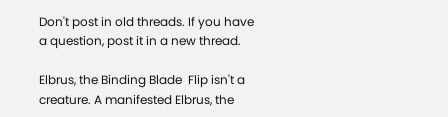Don't post in old threads. If you have a question, post it in a new thread.

Elbrus, the Binding Blade  Flip isn't a creature. A manifested Elbrus, the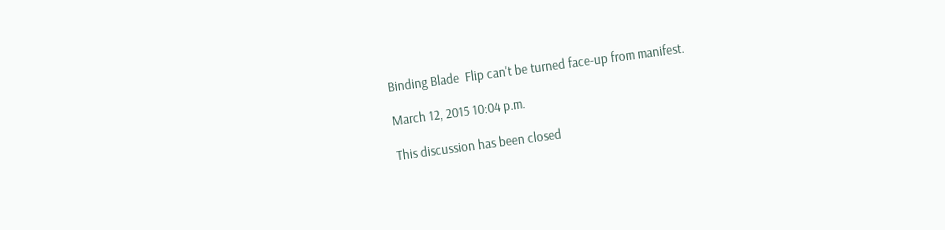Binding Blade  Flip can't be turned face-up from manifest.

March 12, 2015 10:04 p.m.

This discussion has been closed